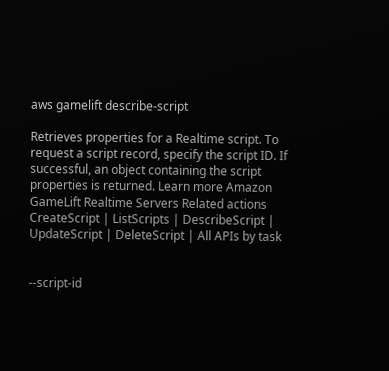aws gamelift describe-script

Retrieves properties for a Realtime script. To request a script record, specify the script ID. If successful, an object containing the script properties is returned. Learn more Amazon GameLift Realtime Servers Related actions CreateScript | ListScripts | DescribeScript | UpdateScript | DeleteScript | All APIs by task


--script-id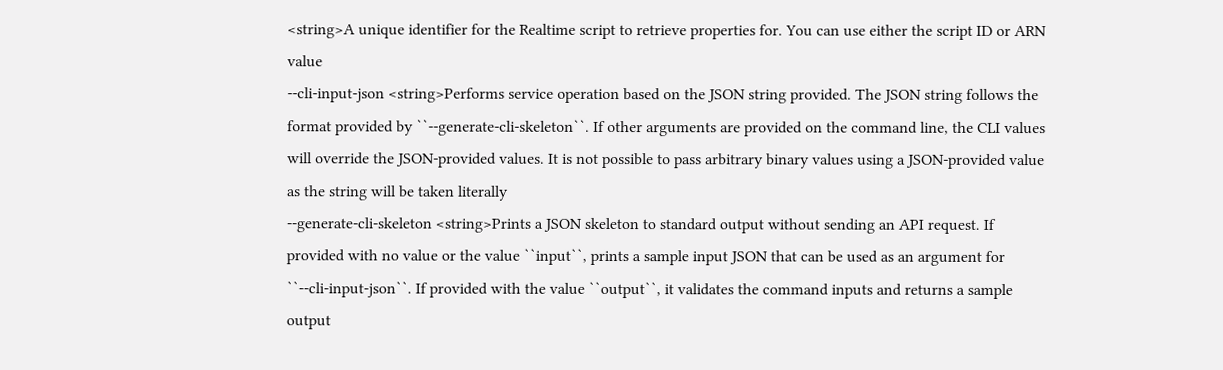<string>A unique identifier for the Realtime script to retrieve properties for. You can use either the script ID or ARN value
--cli-input-json <string>Performs service operation based on the JSON string provided. The JSON string follows the format provided by ``--generate-cli-skeleton``. If other arguments are provided on the command line, the CLI values will override the JSON-provided values. It is not possible to pass arbitrary binary values using a JSON-provided value as the string will be taken literally
--generate-cli-skeleton <string>Prints a JSON skeleton to standard output without sending an API request. If provided with no value or the value ``input``, prints a sample input JSON that can be used as an argument for ``--cli-input-json``. If provided with the value ``output``, it validates the command inputs and returns a sample output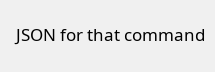JSON for that command